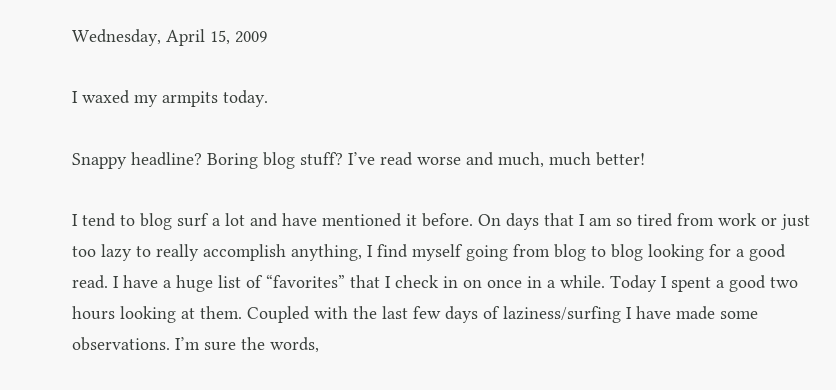Wednesday, April 15, 2009

I waxed my armpits today.

Snappy headline? Boring blog stuff? I’ve read worse and much, much better!

I tend to blog surf a lot and have mentioned it before. On days that I am so tired from work or just too lazy to really accomplish anything, I find myself going from blog to blog looking for a good read. I have a huge list of “favorites” that I check in on once in a while. Today I spent a good two hours looking at them. Coupled with the last few days of laziness/surfing I have made some observations. I’m sure the words,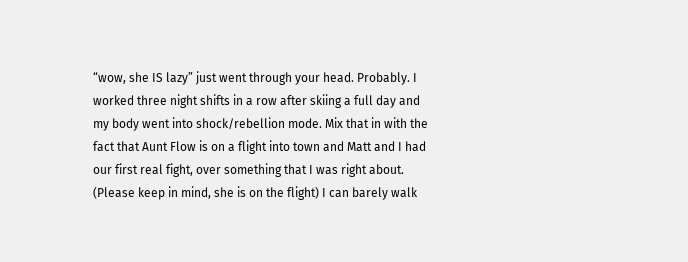“wow, she IS lazy” just went through your head. Probably. I worked three night shifts in a row after skiing a full day and my body went into shock/rebellion mode. Mix that in with the fact that Aunt Flow is on a flight into town and Matt and I had our first real fight, over something that I was right about. (Please keep in mind, she is on the flight) I can barely walk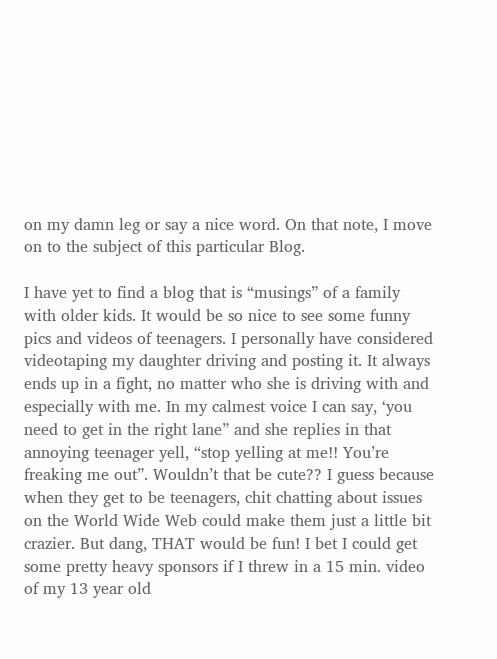on my damn leg or say a nice word. On that note, I move on to the subject of this particular Blog.

I have yet to find a blog that is “musings” of a family with older kids. It would be so nice to see some funny pics and videos of teenagers. I personally have considered videotaping my daughter driving and posting it. It always ends up in a fight, no matter who she is driving with and especially with me. In my calmest voice I can say, ‘you need to get in the right lane” and she replies in that annoying teenager yell, “stop yelling at me!! You’re freaking me out”. Wouldn’t that be cute?? I guess because when they get to be teenagers, chit chatting about issues on the World Wide Web could make them just a little bit crazier. But dang, THAT would be fun! I bet I could get some pretty heavy sponsors if I threw in a 15 min. video of my 13 year old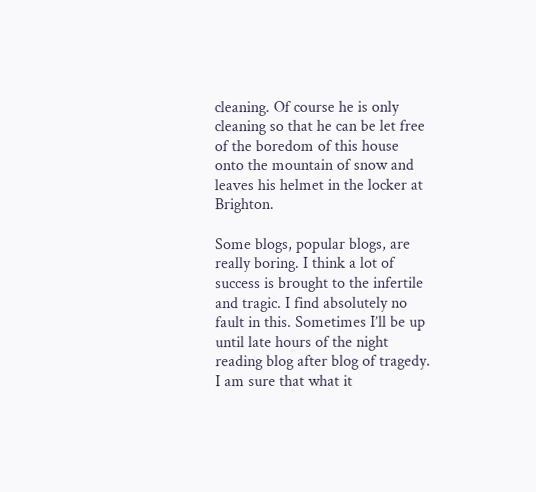cleaning. Of course he is only cleaning so that he can be let free of the boredom of this house onto the mountain of snow and leaves his helmet in the locker at Brighton.

Some blogs, popular blogs, are really boring. I think a lot of success is brought to the infertile and tragic. I find absolutely no fault in this. Sometimes I’ll be up until late hours of the night reading blog after blog of tragedy. I am sure that what it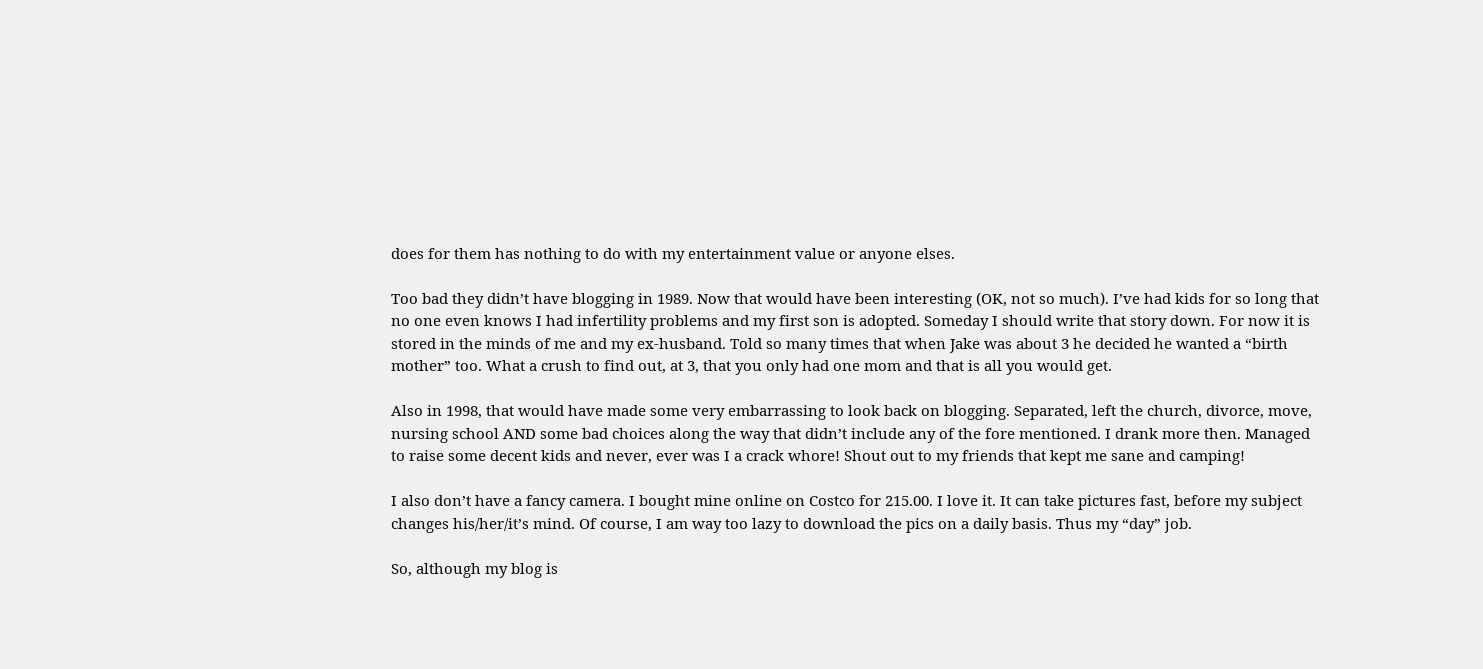does for them has nothing to do with my entertainment value or anyone elses.

Too bad they didn’t have blogging in 1989. Now that would have been interesting (OK, not so much). I’ve had kids for so long that no one even knows I had infertility problems and my first son is adopted. Someday I should write that story down. For now it is stored in the minds of me and my ex-husband. Told so many times that when Jake was about 3 he decided he wanted a “birth mother” too. What a crush to find out, at 3, that you only had one mom and that is all you would get.

Also in 1998, that would have made some very embarrassing to look back on blogging. Separated, left the church, divorce, move, nursing school AND some bad choices along the way that didn’t include any of the fore mentioned. I drank more then. Managed to raise some decent kids and never, ever was I a crack whore! Shout out to my friends that kept me sane and camping!

I also don’t have a fancy camera. I bought mine online on Costco for 215.00. I love it. It can take pictures fast, before my subject changes his/her/it’s mind. Of course, I am way too lazy to download the pics on a daily basis. Thus my “day” job.

So, although my blog is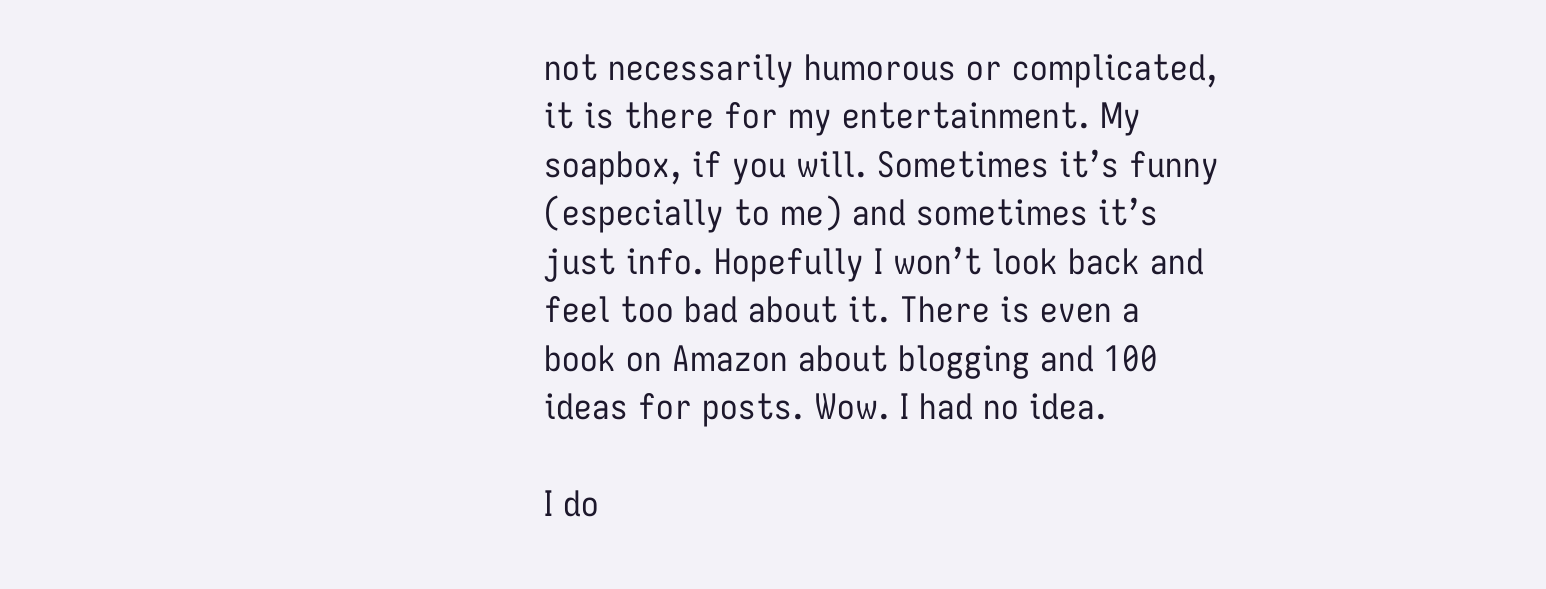not necessarily humorous or complicated, it is there for my entertainment. My soapbox, if you will. Sometimes it’s funny (especially to me) and sometimes it’s just info. Hopefully I won’t look back and feel too bad about it. There is even a book on Amazon about blogging and 100 ideas for posts. Wow. I had no idea.

I do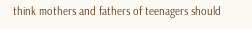think mothers and fathers of teenagers should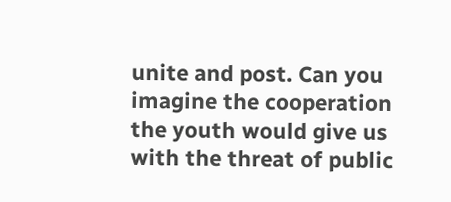unite and post. Can you imagine the cooperation the youth would give us with the threat of public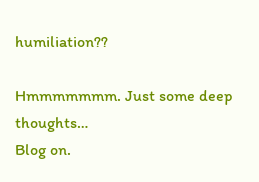humiliation??

Hmmmmmmm. Just some deep thoughts…
Blog on.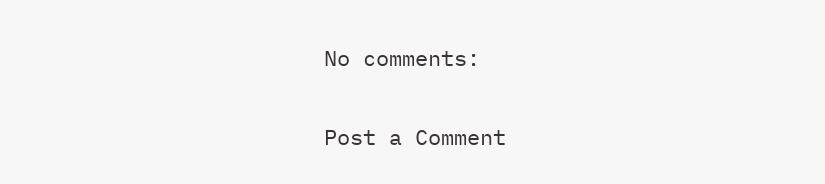No comments:

Post a Comment